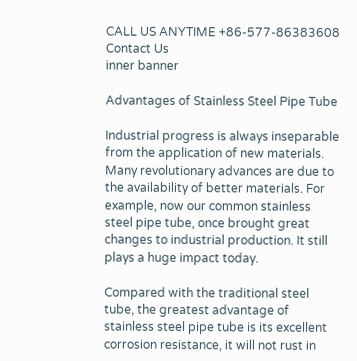CALL US ANYTIME +86-577-86383608
Contact Us
inner banner

Advantages of Stainless Steel Pipe Tube

Industrial progress is always inseparable from the application of new materials. Many revolutionary advances are due to the availability of better materials. For example, now our common stainless steel pipe tube, once brought great changes to industrial production. It still plays a huge impact today.

Compared with the traditional steel tube, the greatest advantage of stainless steel pipe tube is its excellent corrosion resistance, it will not rust in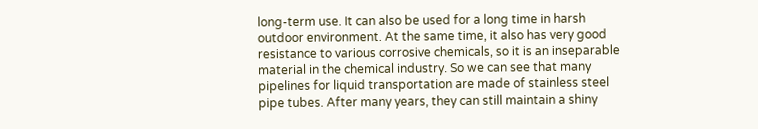long-term use. It can also be used for a long time in harsh outdoor environment. At the same time, it also has very good resistance to various corrosive chemicals, so it is an inseparable material in the chemical industry. So we can see that many pipelines for liquid transportation are made of stainless steel pipe tubes. After many years, they can still maintain a shiny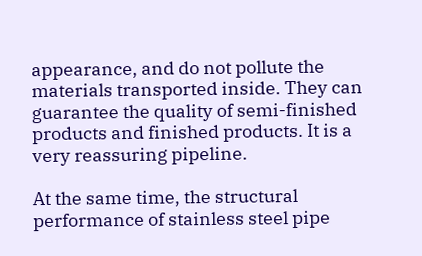appearance, and do not pollute the materials transported inside. They can guarantee the quality of semi-finished products and finished products. It is a very reassuring pipeline.

At the same time, the structural performance of stainless steel pipe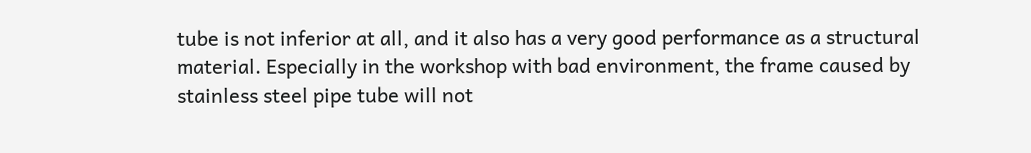tube is not inferior at all, and it also has a very good performance as a structural material. Especially in the workshop with bad environment, the frame caused by stainless steel pipe tube will not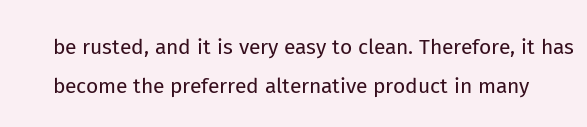be rusted, and it is very easy to clean. Therefore, it has become the preferred alternative product in many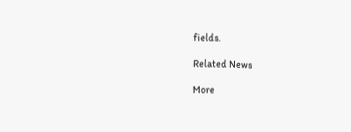fields.

Related News

More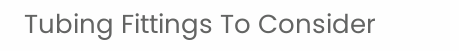Tubing Fittings To Consider